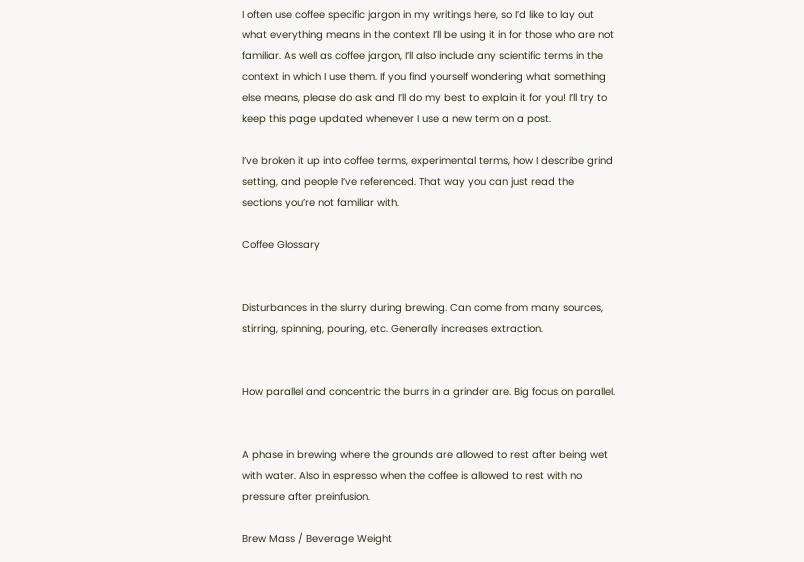I often use coffee specific jargon in my writings here, so I’d like to lay out what everything means in the context I’ll be using it in for those who are not familiar. As well as coffee jargon, I’ll also include any scientific terms in the context in which I use them. If you find yourself wondering what something else means, please do ask and I’ll do my best to explain it for you! I’ll try to keep this page updated whenever I use a new term on a post.

I’ve broken it up into coffee terms, experimental terms, how I describe grind setting, and people I’ve referenced. That way you can just read the sections you’re not familiar with.

Coffee Glossary


Disturbances in the slurry during brewing. Can come from many sources, stirring, spinning, pouring, etc. Generally increases extraction.


How parallel and concentric the burrs in a grinder are. Big focus on parallel.


A phase in brewing where the grounds are allowed to rest after being wet with water. Also in espresso when the coffee is allowed to rest with no pressure after preinfusion.

Brew Mass / Beverage Weight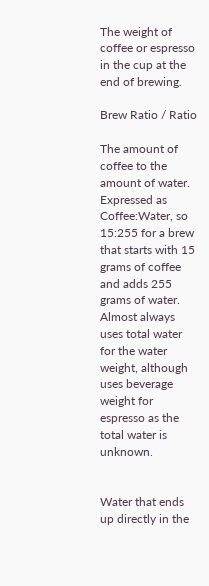The weight of coffee or espresso in the cup at the end of brewing.

Brew Ratio / Ratio

The amount of coffee to the amount of water. Expressed as Coffee:Water, so 15:255 for a brew that starts with 15 grams of coffee and adds 255 grams of water. Almost always uses total water for the water weight, although uses beverage weight for espresso as the total water is unknown.


Water that ends up directly in the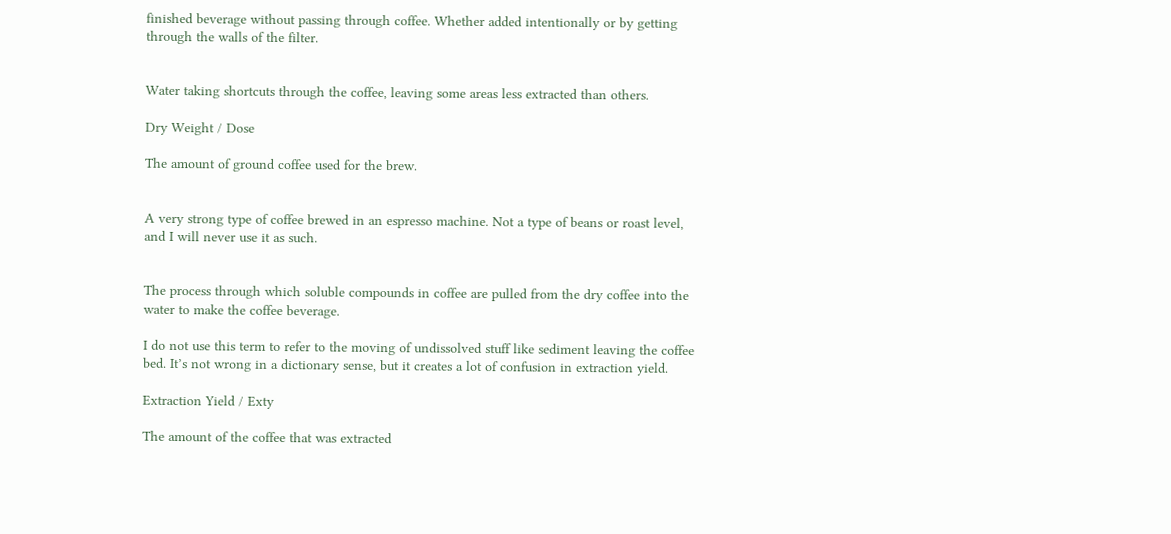finished beverage without passing through coffee. Whether added intentionally or by getting through the walls of the filter.


Water taking shortcuts through the coffee, leaving some areas less extracted than others.

Dry Weight / Dose

The amount of ground coffee used for the brew.


A very strong type of coffee brewed in an espresso machine. Not a type of beans or roast level, and I will never use it as such.


The process through which soluble compounds in coffee are pulled from the dry coffee into the water to make the coffee beverage.

I do not use this term to refer to the moving of undissolved stuff like sediment leaving the coffee bed. It’s not wrong in a dictionary sense, but it creates a lot of confusion in extraction yield.

Extraction Yield / Exty

The amount of the coffee that was extracted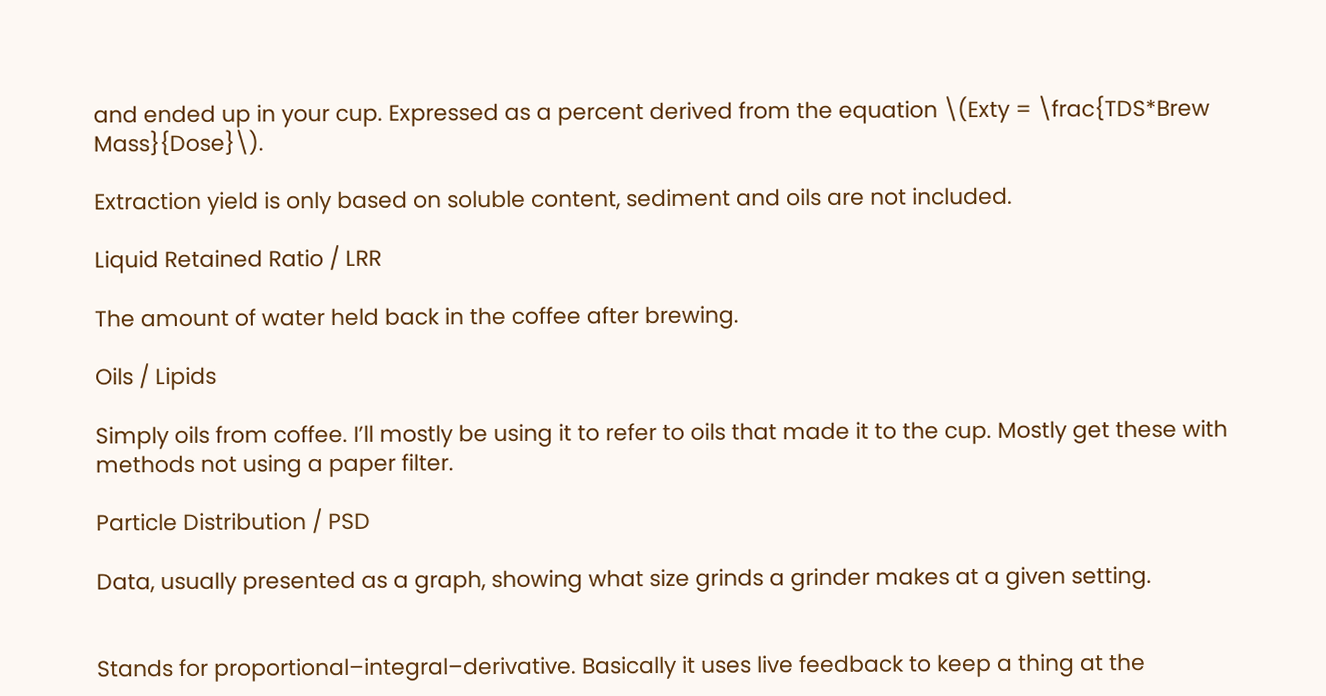and ended up in your cup. Expressed as a percent derived from the equation \(Exty = \frac{TDS*Brew Mass}{Dose}\).

Extraction yield is only based on soluble content, sediment and oils are not included.

Liquid Retained Ratio / LRR

The amount of water held back in the coffee after brewing.

Oils / Lipids

Simply oils from coffee. I’ll mostly be using it to refer to oils that made it to the cup. Mostly get these with methods not using a paper filter.

Particle Distribution / PSD

Data, usually presented as a graph, showing what size grinds a grinder makes at a given setting.


Stands for proportional–integral–derivative. Basically it uses live feedback to keep a thing at the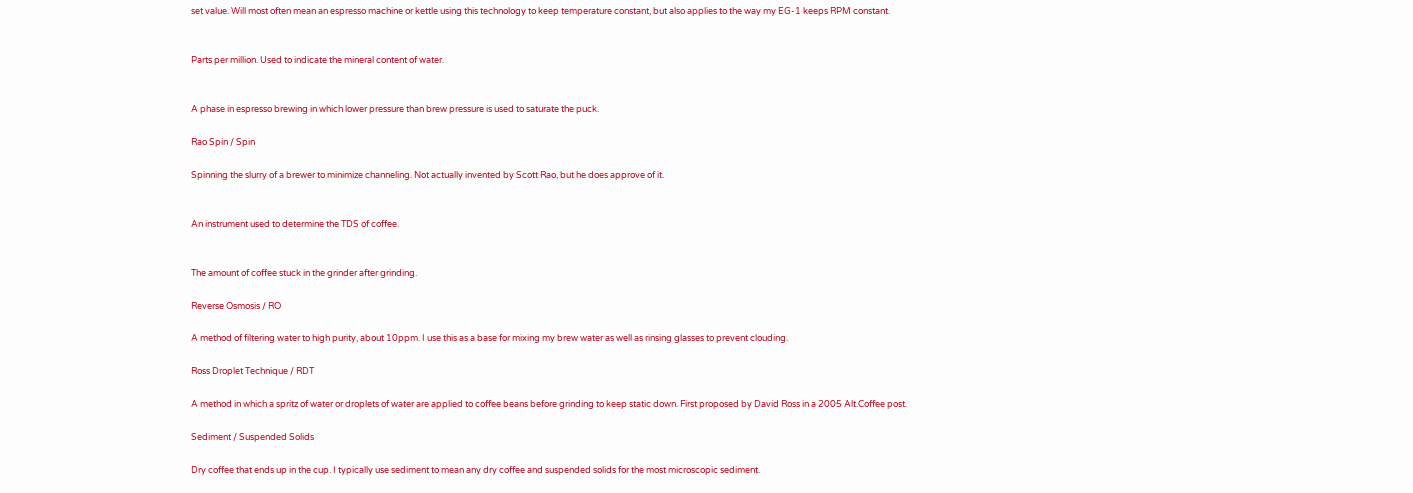set value. Will most often mean an espresso machine or kettle using this technology to keep temperature constant, but also applies to the way my EG-1 keeps RPM constant.


Parts per million. Used to indicate the mineral content of water.


A phase in espresso brewing in which lower pressure than brew pressure is used to saturate the puck.

Rao Spin / Spin

Spinning the slurry of a brewer to minimize channeling. Not actually invented by Scott Rao, but he does approve of it.


An instrument used to determine the TDS of coffee.


The amount of coffee stuck in the grinder after grinding.

Reverse Osmosis / RO

A method of filtering water to high purity, about 10ppm. I use this as a base for mixing my brew water as well as rinsing glasses to prevent clouding.

Ross Droplet Technique / RDT

A method in which a spritz of water or droplets of water are applied to coffee beans before grinding to keep static down. First proposed by David Ross in a 2005 Alt.Coffee post.

Sediment / Suspended Solids

Dry coffee that ends up in the cup. I typically use sediment to mean any dry coffee and suspended solids for the most microscopic sediment.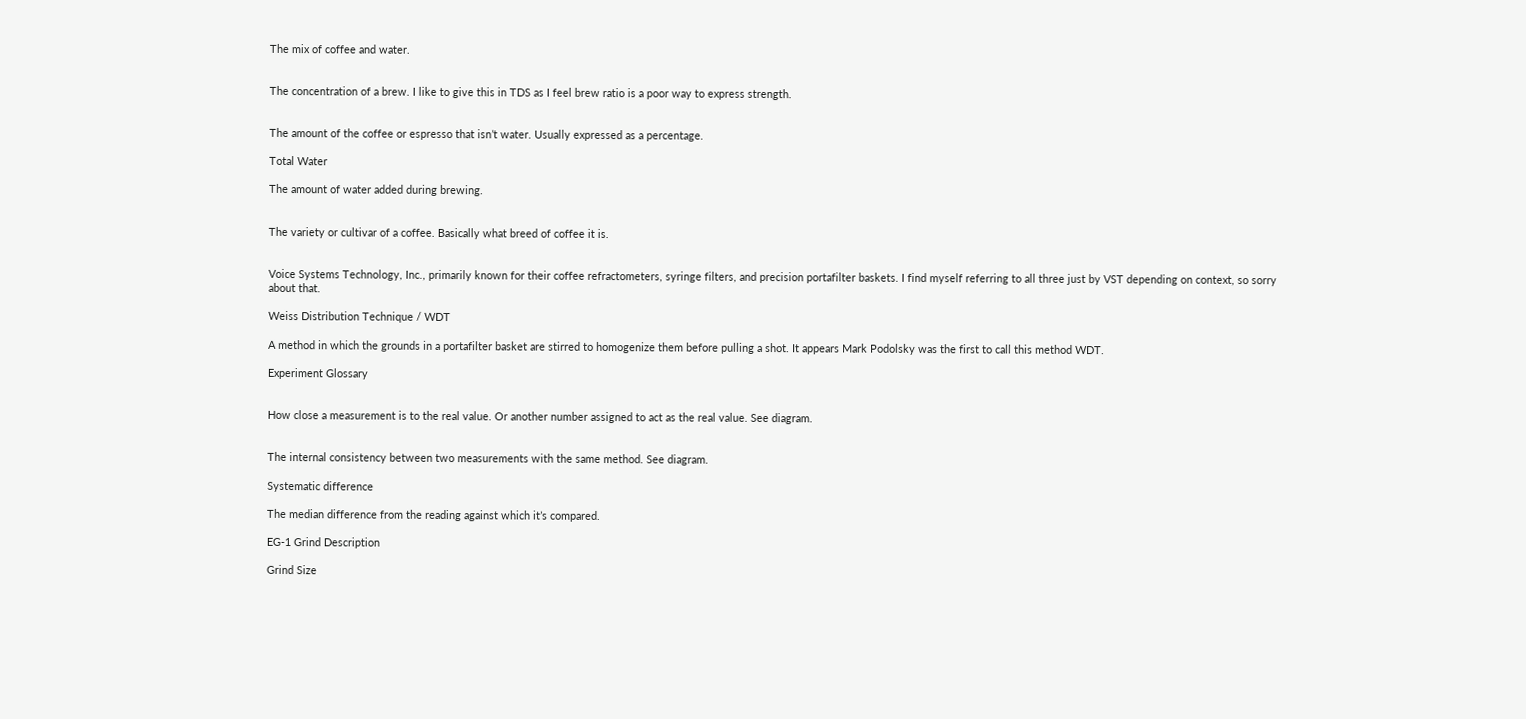The mix of coffee and water.


The concentration of a brew. I like to give this in TDS as I feel brew ratio is a poor way to express strength.


The amount of the coffee or espresso that isn’t water. Usually expressed as a percentage.

Total Water

The amount of water added during brewing.


The variety or cultivar of a coffee. Basically what breed of coffee it is.


Voice Systems Technology, Inc., primarily known for their coffee refractometers, syringe filters, and precision portafilter baskets. I find myself referring to all three just by VST depending on context, so sorry about that.

Weiss Distribution Technique / WDT

A method in which the grounds in a portafilter basket are stirred to homogenize them before pulling a shot. It appears Mark Podolsky was the first to call this method WDT.

Experiment Glossary


How close a measurement is to the real value. Or another number assigned to act as the real value. See diagram.


The internal consistency between two measurements with the same method. See diagram.

Systematic difference

The median difference from the reading against which it’s compared.

EG-1 Grind Description

Grind Size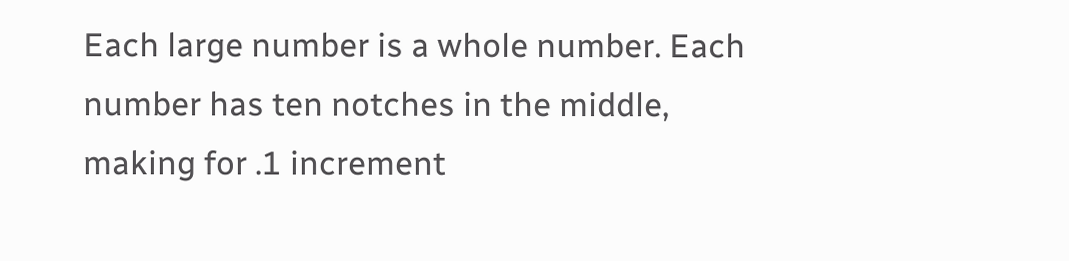Each large number is a whole number. Each number has ten notches in the middle, making for .1 increment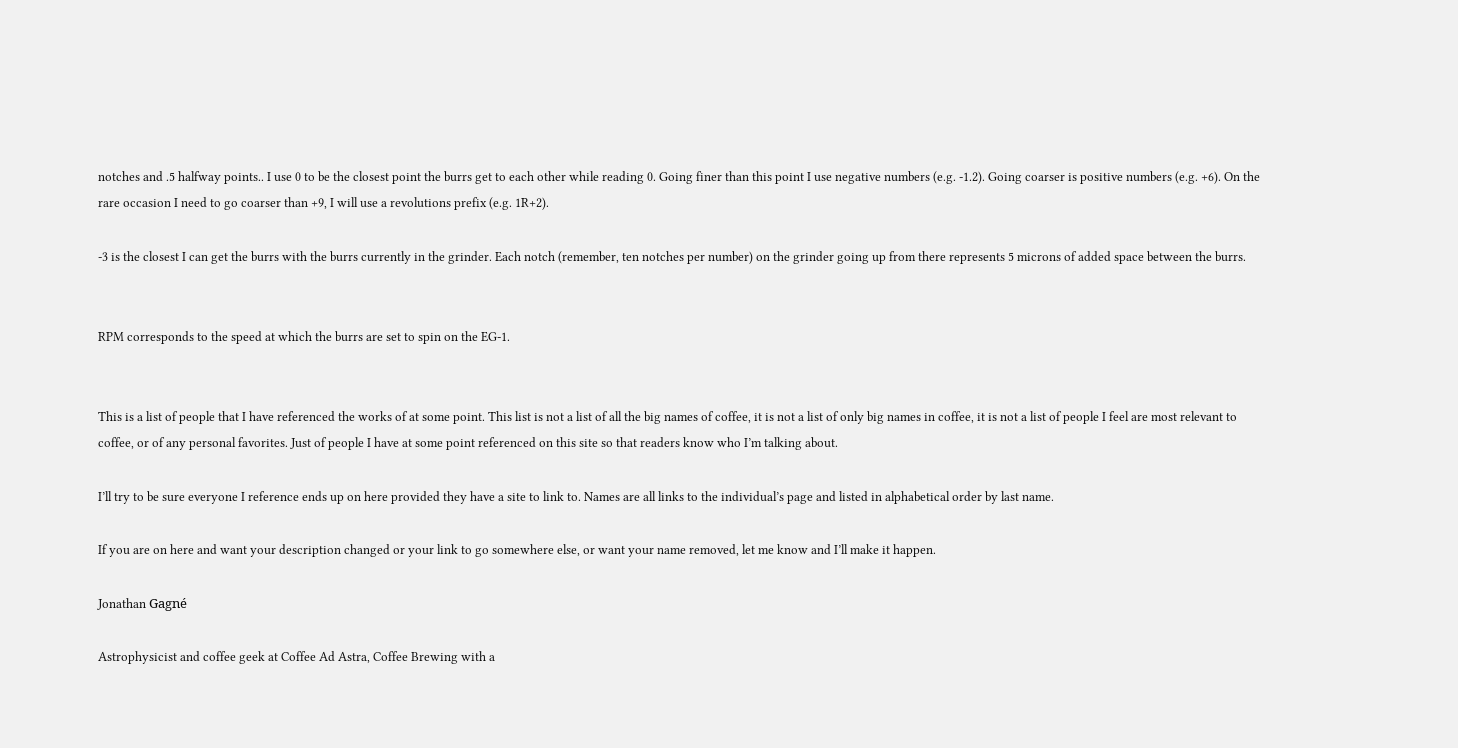notches and .5 halfway points.. I use 0 to be the closest point the burrs get to each other while reading 0. Going finer than this point I use negative numbers (e.g. -1.2). Going coarser is positive numbers (e.g. +6). On the rare occasion I need to go coarser than +9, I will use a revolutions prefix (e.g. 1R+2).

-3 is the closest I can get the burrs with the burrs currently in the grinder. Each notch (remember, ten notches per number) on the grinder going up from there represents 5 microns of added space between the burrs.


RPM corresponds to the speed at which the burrs are set to spin on the EG-1.


This is a list of people that I have referenced the works of at some point. This list is not a list of all the big names of coffee, it is not a list of only big names in coffee, it is not a list of people I feel are most relevant to coffee, or of any personal favorites. Just of people I have at some point referenced on this site so that readers know who I’m talking about.

I’ll try to be sure everyone I reference ends up on here provided they have a site to link to. Names are all links to the individual’s page and listed in alphabetical order by last name.

If you are on here and want your description changed or your link to go somewhere else, or want your name removed, let me know and I’ll make it happen.

Jonathan Gagné

Astrophysicist and coffee geek at Coffee Ad Astra, Coffee Brewing with a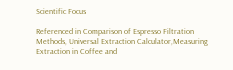Scientific Focus

Referenced in Comparison of Espresso Filtration Methods, Universal Extraction Calculator,Measuring Extraction in Coffee and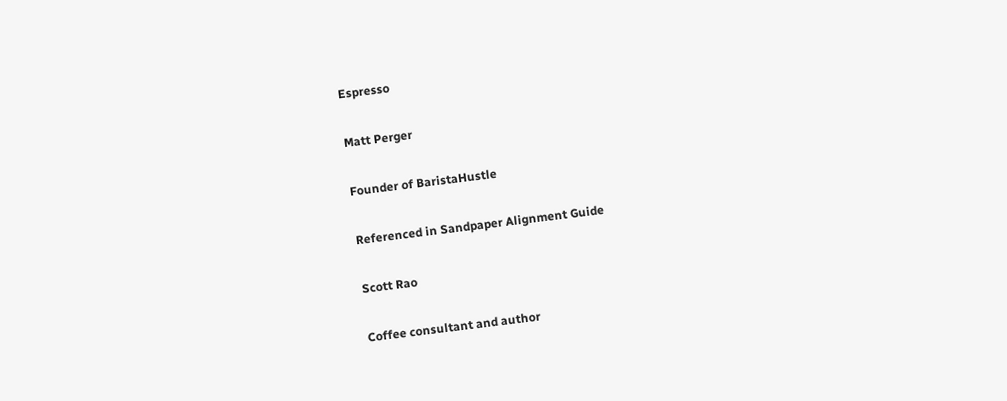Espresso

Matt Perger

Founder of BaristaHustle

Referenced in Sandpaper Alignment Guide

Scott Rao

Coffee consultant and author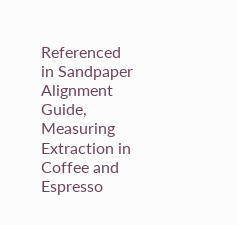Referenced in Sandpaper Alignment Guide, Measuring Extraction in Coffee and Espresso